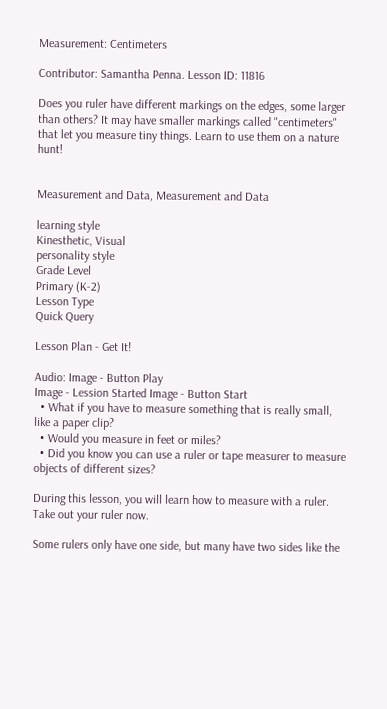Measurement: Centimeters

Contributor: Samantha Penna. Lesson ID: 11816

Does you ruler have different markings on the edges, some larger than others? It may have smaller markings called "centimeters" that let you measure tiny things. Learn to use them on a nature hunt!


Measurement and Data, Measurement and Data

learning style
Kinesthetic, Visual
personality style
Grade Level
Primary (K-2)
Lesson Type
Quick Query

Lesson Plan - Get It!

Audio: Image - Button Play
Image - Lession Started Image - Button Start
  • What if you have to measure something that is really small, like a paper clip?
  • Would you measure in feet or miles?
  • Did you know you can use a ruler or tape measurer to measure objects of different sizes?

During this lesson, you will learn how to measure with a ruler. Take out your ruler now.

Some rulers only have one side, but many have two sides like the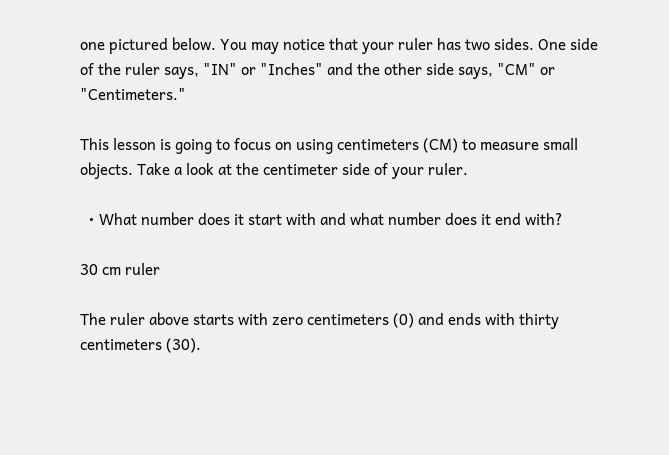one pictured below. You may notice that your ruler has two sides. One side of the ruler says, "IN" or "Inches" and the other side says, "CM" or "Centimeters."

This lesson is going to focus on using centimeters (CM) to measure small objects. Take a look at the centimeter side of your ruler.

  • What number does it start with and what number does it end with?

30 cm ruler

The ruler above starts with zero centimeters (0) and ends with thirty centimeters (30).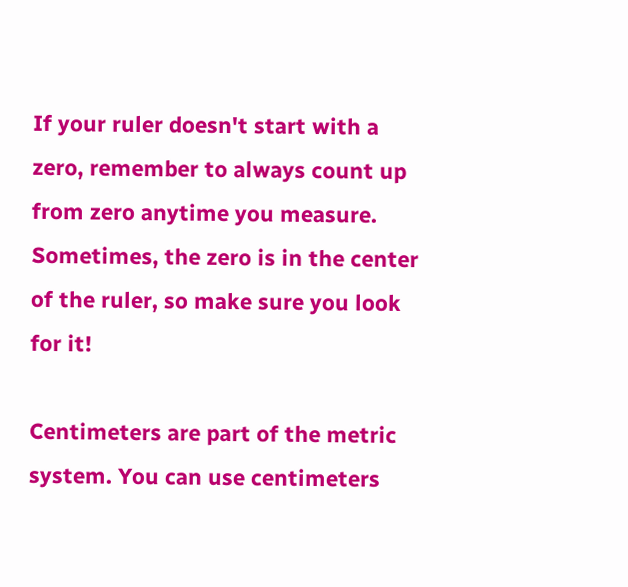If your ruler doesn't start with a zero, remember to always count up from zero anytime you measure. Sometimes, the zero is in the center of the ruler, so make sure you look for it!

Centimeters are part of the metric system. You can use centimeters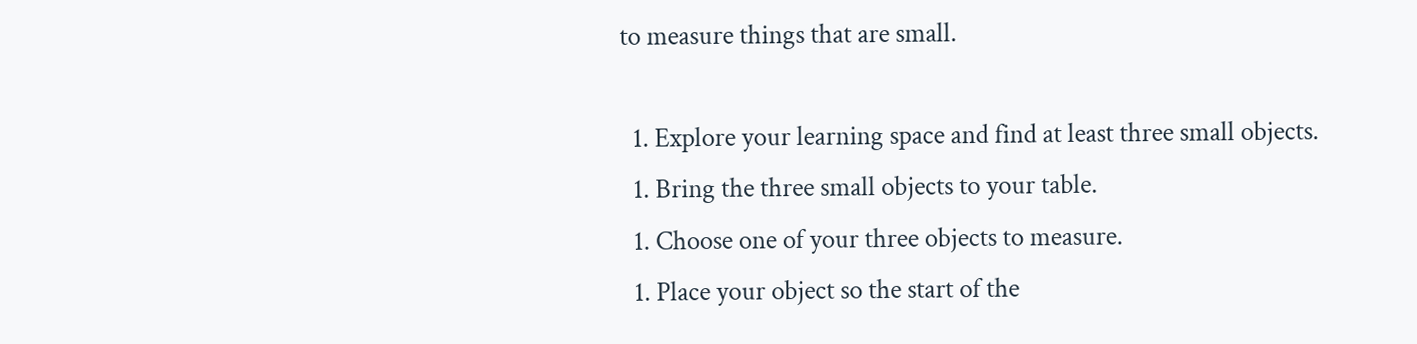to measure things that are small.

  1. Explore your learning space and find at least three small objects.
  1. Bring the three small objects to your table.
  1. Choose one of your three objects to measure.
  1. Place your object so the start of the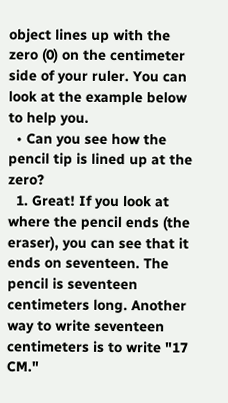object lines up with the zero (0) on the centimeter side of your ruler. You can look at the example below to help you.
  • Can you see how the pencil tip is lined up at the zero?
  1. Great! If you look at where the pencil ends (the eraser), you can see that it ends on seventeen. The pencil is seventeen centimeters long. Another way to write seventeen centimeters is to write "17 CM."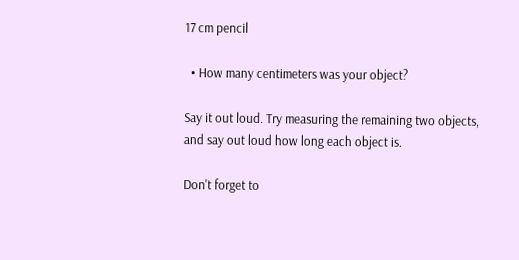17 cm pencil

  • How many centimeters was your object?

Say it out loud. Try measuring the remaining two objects, and say out loud how long each object is.

Don't forget to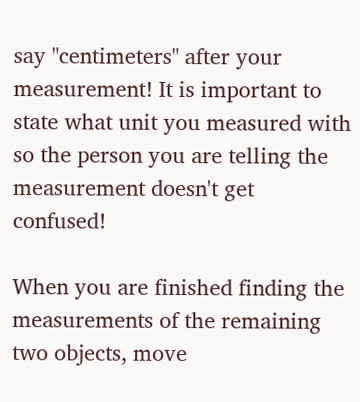say "centimeters" after your measurement! It is important to state what unit you measured with so the person you are telling the measurement doesn't get confused!

When you are finished finding the measurements of the remaining two objects, move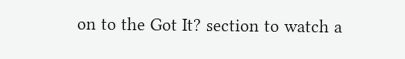on to the Got It? section to watch a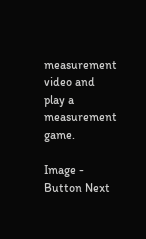measurement video and play a measurement game.

Image - Button Next